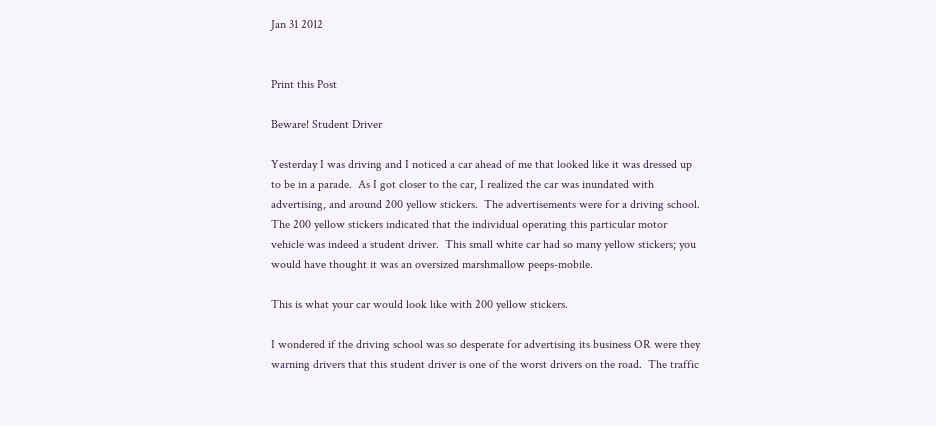Jan 31 2012


Print this Post

Beware! Student Driver

Yesterday I was driving and I noticed a car ahead of me that looked like it was dressed up to be in a parade.  As I got closer to the car, I realized the car was inundated with advertising, and around 200 yellow stickers.  The advertisements were for a driving school.  The 200 yellow stickers indicated that the individual operating this particular motor vehicle was indeed a student driver.  This small white car had so many yellow stickers; you would have thought it was an oversized marshmallow peeps-mobile.

This is what your car would look like with 200 yellow stickers.

I wondered if the driving school was so desperate for advertising its business OR were they warning drivers that this student driver is one of the worst drivers on the road.  The traffic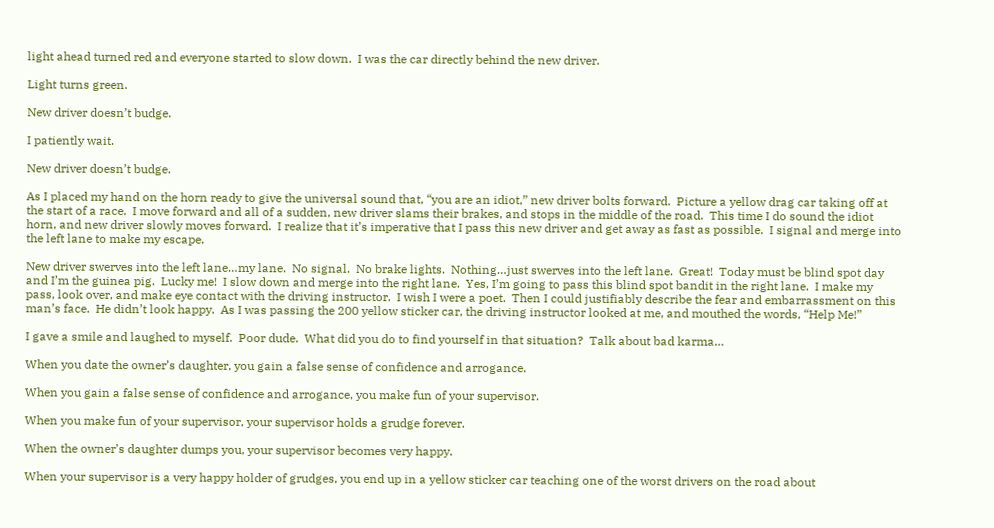light ahead turned red and everyone started to slow down.  I was the car directly behind the new driver.

Light turns green.

New driver doesn’t budge.

I patiently wait.

New driver doesn’t budge.

As I placed my hand on the horn ready to give the universal sound that, “you are an idiot,” new driver bolts forward.  Picture a yellow drag car taking off at the start of a race.  I move forward and all of a sudden, new driver slams their brakes, and stops in the middle of the road.  This time I do sound the idiot horn, and new driver slowly moves forward.  I realize that it’s imperative that I pass this new driver and get away as fast as possible.  I signal and merge into the left lane to make my escape.

New driver swerves into the left lane…my lane.  No signal.  No brake lights.  Nothing…just swerves into the left lane.  Great!  Today must be blind spot day and I’m the guinea pig.  Lucky me!  I slow down and merge into the right lane.  Yes, I’m going to pass this blind spot bandit in the right lane.  I make my pass, look over, and make eye contact with the driving instructor.  I wish I were a poet.  Then I could justifiably describe the fear and embarrassment on this man’s face.  He didn’t look happy.  As I was passing the 200 yellow sticker car, the driving instructor looked at me, and mouthed the words, “Help Me!”

I gave a smile and laughed to myself.  Poor dude.  What did you do to find yourself in that situation?  Talk about bad karma…

When you date the owner’s daughter, you gain a false sense of confidence and arrogance.

When you gain a false sense of confidence and arrogance, you make fun of your supervisor.

When you make fun of your supervisor, your supervisor holds a grudge forever.

When the owner’s daughter dumps you, your supervisor becomes very happy.

When your supervisor is a very happy holder of grudges, you end up in a yellow sticker car teaching one of the worst drivers on the road about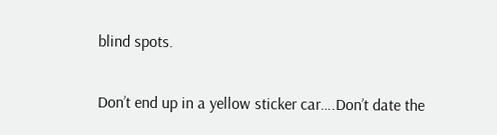blind spots.

Don’t end up in a yellow sticker car….Don’t date the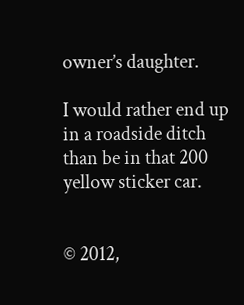owner’s daughter.

I would rather end up in a roadside ditch than be in that 200 yellow sticker car.


© 2012,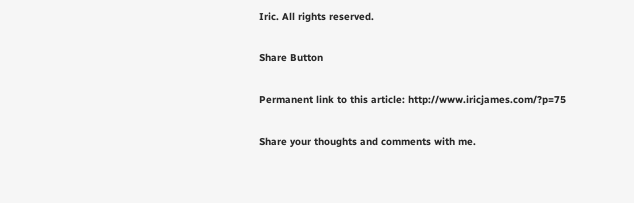Iric. All rights reserved.

Share Button

Permanent link to this article: http://www.iricjames.com/?p=75

Share your thoughts and comments with me.